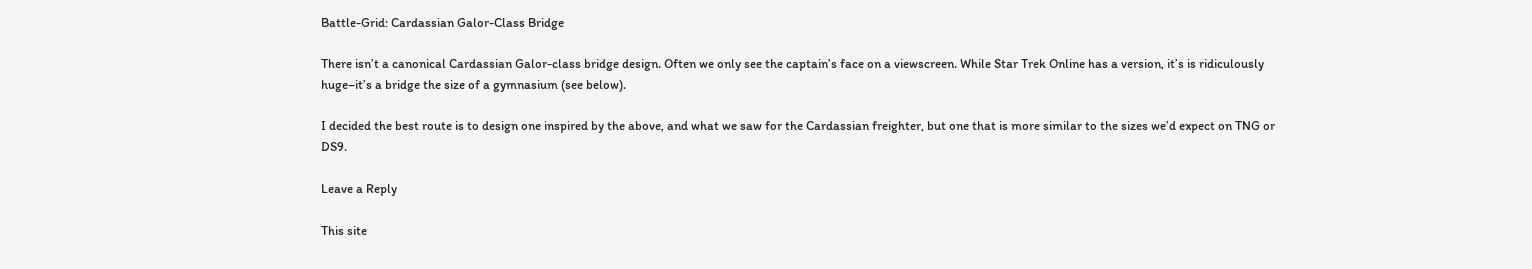Battle-Grid: Cardassian Galor-Class Bridge

There isn’t a canonical Cardassian Galor-class bridge design. Often we only see the captain’s face on a viewscreen. While Star Trek Online has a version, it’s is ridiculously huge–it’s a bridge the size of a gymnasium (see below).

I decided the best route is to design one inspired by the above, and what we saw for the Cardassian freighter, but one that is more similar to the sizes we’d expect on TNG or DS9.

Leave a Reply

This site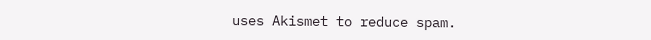uses Akismet to reduce spam.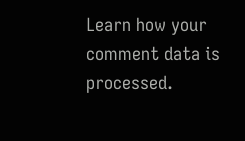Learn how your comment data is processed.